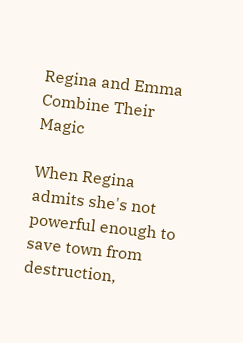Regina and Emma Combine Their Magic

When Regina admits she's not powerful enough to save town from destruction,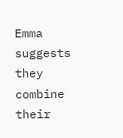Emma suggests they combine their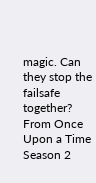magic. Can they stop the failsafe together? From Once Upon a Time Season 2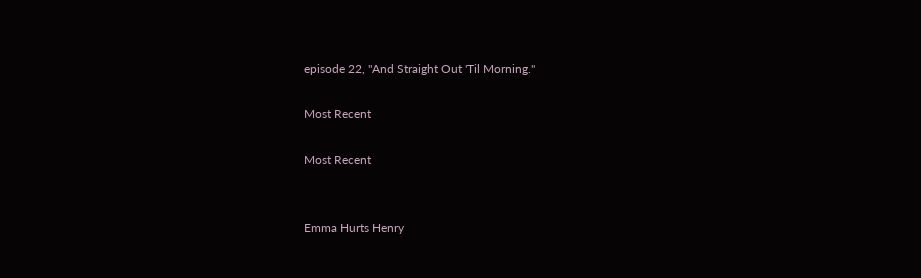episode 22, "And Straight Out 'Til Morning."

Most Recent

Most Recent


Emma Hurts Henry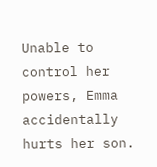Unable to control her powers, Emma accidentally hurts her son.